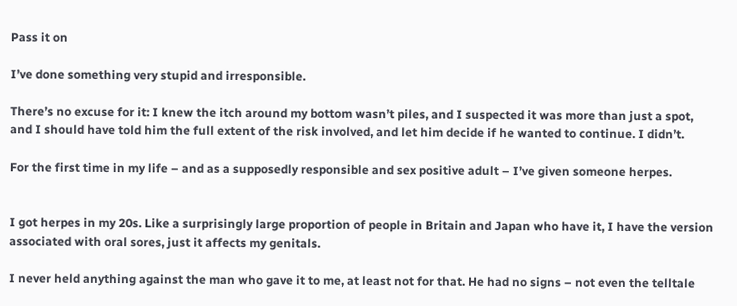Pass it on

I’ve done something very stupid and irresponsible.

There’s no excuse for it: I knew the itch around my bottom wasn’t piles, and I suspected it was more than just a spot, and I should have told him the full extent of the risk involved, and let him decide if he wanted to continue. I didn’t.

For the first time in my life – and as a supposedly responsible and sex positive adult – I’ve given someone herpes.


I got herpes in my 20s. Like a surprisingly large proportion of people in Britain and Japan who have it, I have the version associated with oral sores, just it affects my genitals.

I never held anything against the man who gave it to me, at least not for that. He had no signs – not even the telltale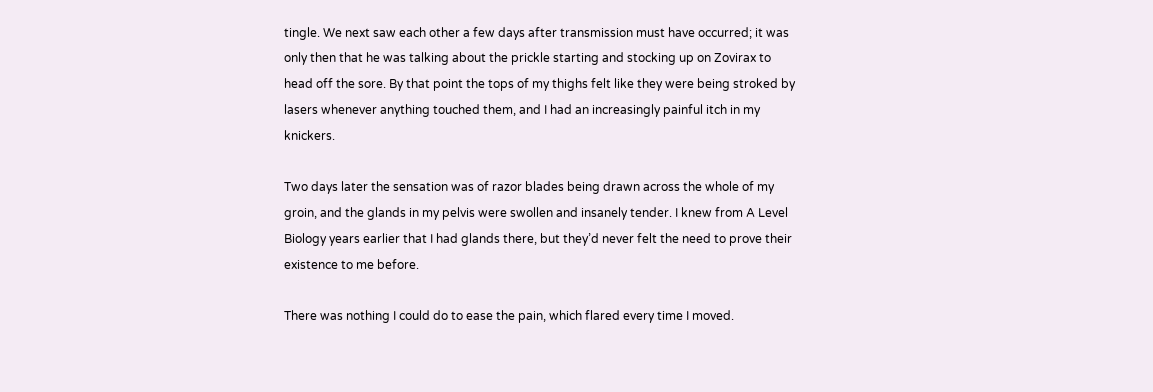tingle. We next saw each other a few days after transmission must have occurred; it was only then that he was talking about the prickle starting and stocking up on Zovirax to head off the sore. By that point the tops of my thighs felt like they were being stroked by lasers whenever anything touched them, and I had an increasingly painful itch in my knickers.

Two days later the sensation was of razor blades being drawn across the whole of my groin, and the glands in my pelvis were swollen and insanely tender. I knew from A Level Biology years earlier that I had glands there, but they’d never felt the need to prove their existence to me before.

There was nothing I could do to ease the pain, which flared every time I moved.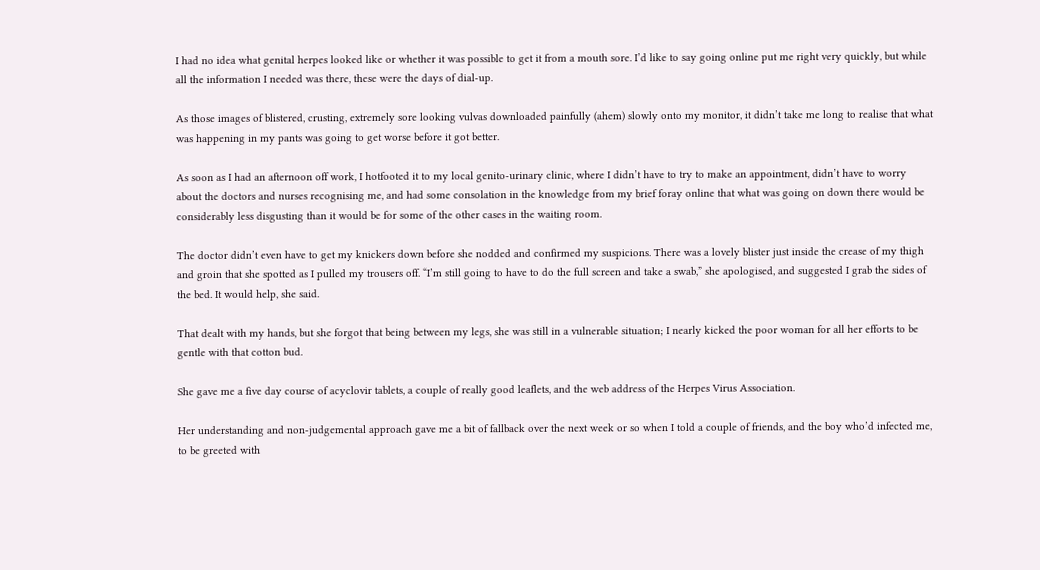I had no idea what genital herpes looked like or whether it was possible to get it from a mouth sore. I’d like to say going online put me right very quickly, but while all the information I needed was there, these were the days of dial-up.

As those images of blistered, crusting, extremely sore looking vulvas downloaded painfully (ahem) slowly onto my monitor, it didn’t take me long to realise that what was happening in my pants was going to get worse before it got better.

As soon as I had an afternoon off work, I hotfooted it to my local genito-urinary clinic, where I didn’t have to try to make an appointment, didn’t have to worry about the doctors and nurses recognising me, and had some consolation in the knowledge from my brief foray online that what was going on down there would be considerably less disgusting than it would be for some of the other cases in the waiting room.

The doctor didn’t even have to get my knickers down before she nodded and confirmed my suspicions. There was a lovely blister just inside the crease of my thigh and groin that she spotted as I pulled my trousers off. “I’m still going to have to do the full screen and take a swab,” she apologised, and suggested I grab the sides of the bed. It would help, she said.

That dealt with my hands, but she forgot that being between my legs, she was still in a vulnerable situation; I nearly kicked the poor woman for all her efforts to be gentle with that cotton bud.

She gave me a five day course of acyclovir tablets, a couple of really good leaflets, and the web address of the Herpes Virus Association.

Her understanding and non-judgemental approach gave me a bit of fallback over the next week or so when I told a couple of friends, and the boy who’d infected me, to be greeted with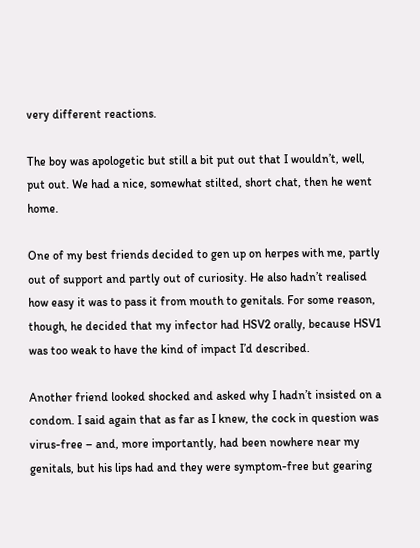very different reactions.

The boy was apologetic but still a bit put out that I wouldn’t, well, put out. We had a nice, somewhat stilted, short chat, then he went home.

One of my best friends decided to gen up on herpes with me, partly out of support and partly out of curiosity. He also hadn’t realised how easy it was to pass it from mouth to genitals. For some reason, though, he decided that my infector had HSV2 orally, because HSV1 was too weak to have the kind of impact I’d described.

Another friend looked shocked and asked why I hadn’t insisted on a condom. I said again that as far as I knew, the cock in question was virus-free – and, more importantly, had been nowhere near my genitals, but his lips had and they were symptom-free but gearing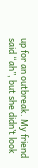up for an outbreak. My friend said “ah”, but she didn’t look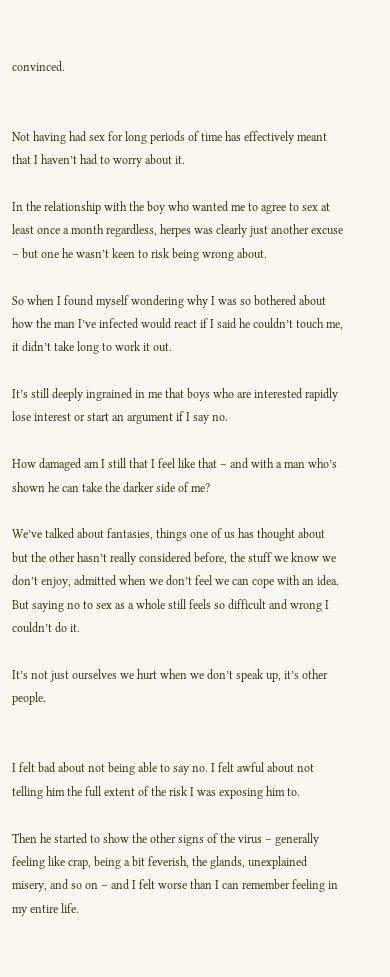convinced.


Not having had sex for long periods of time has effectively meant that I haven’t had to worry about it.

In the relationship with the boy who wanted me to agree to sex at least once a month regardless, herpes was clearly just another excuse – but one he wasn’t keen to risk being wrong about.

So when I found myself wondering why I was so bothered about how the man I’ve infected would react if I said he couldn’t touch me, it didn’t take long to work it out.

It’s still deeply ingrained in me that boys who are interested rapidly lose interest or start an argument if I say no.

How damaged am I still that I feel like that – and with a man who’s shown he can take the darker side of me?

We’ve talked about fantasies, things one of us has thought about but the other hasn’t really considered before, the stuff we know we don’t enjoy, admitted when we don’t feel we can cope with an idea. But saying no to sex as a whole still feels so difficult and wrong I couldn’t do it.

It’s not just ourselves we hurt when we don’t speak up, it’s other people.


I felt bad about not being able to say no. I felt awful about not telling him the full extent of the risk I was exposing him to.

Then he started to show the other signs of the virus – generally feeling like crap, being a bit feverish, the glands, unexplained misery, and so on – and I felt worse than I can remember feeling in my entire life.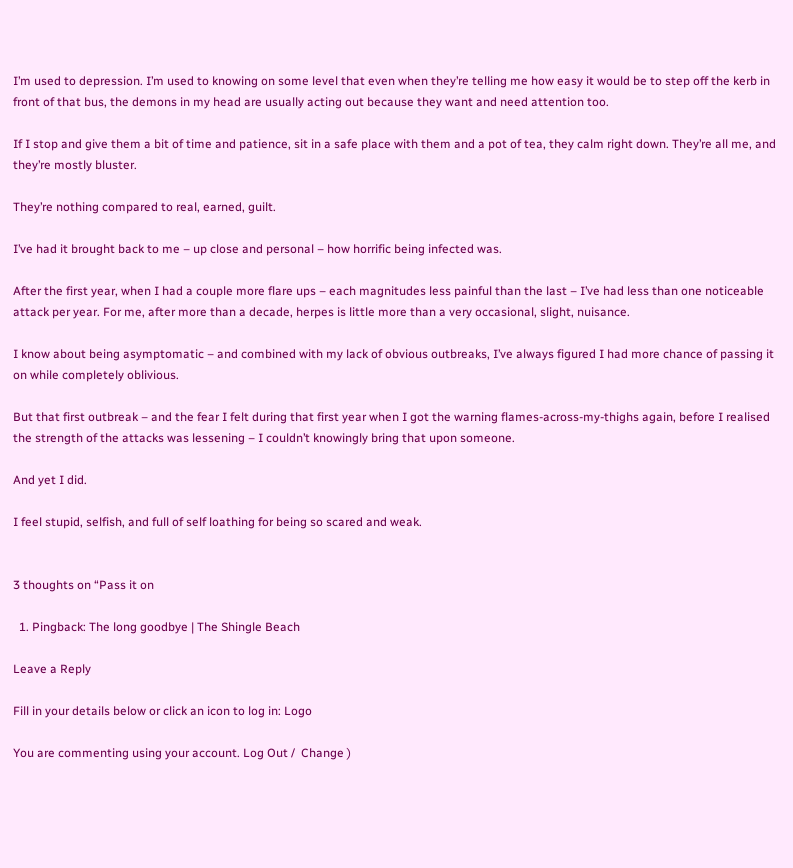I’m used to depression. I’m used to knowing on some level that even when they’re telling me how easy it would be to step off the kerb in front of that bus, the demons in my head are usually acting out because they want and need attention too.

If I stop and give them a bit of time and patience, sit in a safe place with them and a pot of tea, they calm right down. They’re all me, and they’re mostly bluster.

They’re nothing compared to real, earned, guilt.

I’ve had it brought back to me – up close and personal – how horrific being infected was.

After the first year, when I had a couple more flare ups – each magnitudes less painful than the last – I’ve had less than one noticeable attack per year. For me, after more than a decade, herpes is little more than a very occasional, slight, nuisance.

I know about being asymptomatic – and combined with my lack of obvious outbreaks, I’ve always figured I had more chance of passing it on while completely oblivious.

But that first outbreak – and the fear I felt during that first year when I got the warning flames-across-my-thighs again, before I realised the strength of the attacks was lessening – I couldn’t knowingly bring that upon someone.

And yet I did.

I feel stupid, selfish, and full of self loathing for being so scared and weak.


3 thoughts on “Pass it on

  1. Pingback: The long goodbye | The Shingle Beach

Leave a Reply

Fill in your details below or click an icon to log in: Logo

You are commenting using your account. Log Out /  Change )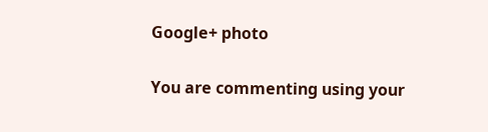Google+ photo

You are commenting using your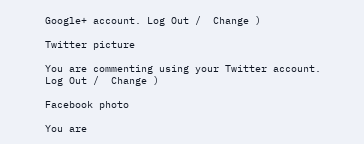Google+ account. Log Out /  Change )

Twitter picture

You are commenting using your Twitter account. Log Out /  Change )

Facebook photo

You are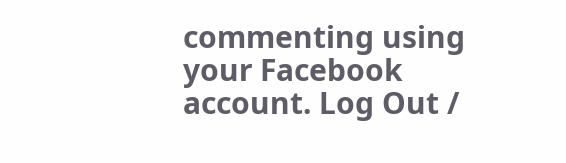commenting using your Facebook account. Log Out /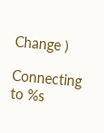Change )

Connecting to %s